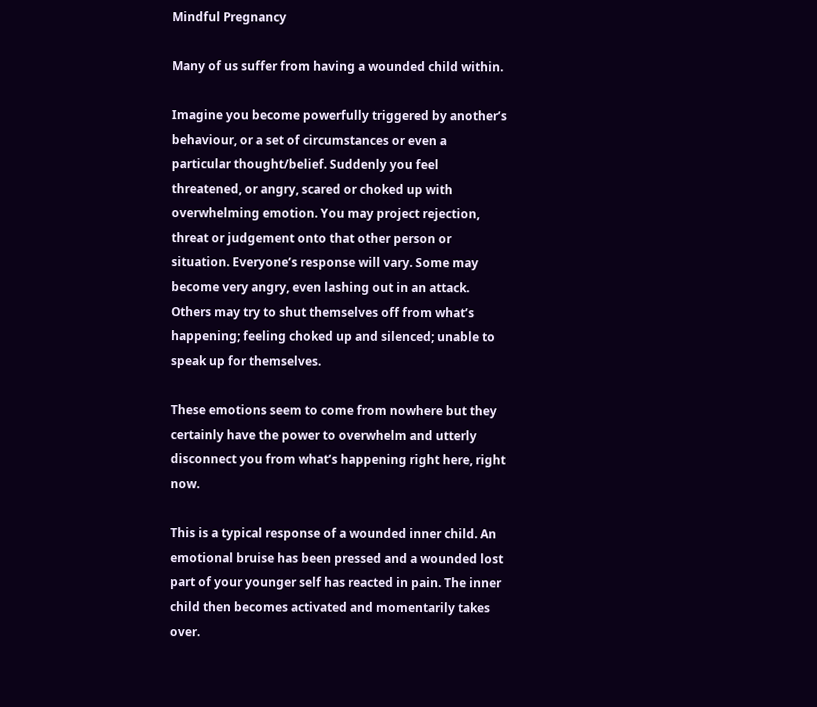Mindful Pregnancy

Many of us suffer from having a wounded child within.

Imagine you become powerfully triggered by another’s behaviour, or a set of circumstances or even a particular thought/belief. Suddenly you feel threatened, or angry, scared or choked up with overwhelming emotion. You may project rejection, threat or judgement onto that other person or situation. Everyone’s response will vary. Some may become very angry, even lashing out in an attack. Others may try to shut themselves off from what’s happening; feeling choked up and silenced; unable to speak up for themselves.

These emotions seem to come from nowhere but they certainly have the power to overwhelm and utterly disconnect you from what’s happening right here, right now.

This is a typical response of a wounded inner child. An emotional bruise has been pressed and a wounded lost part of your younger self has reacted in pain. The inner child then becomes activated and momentarily takes over.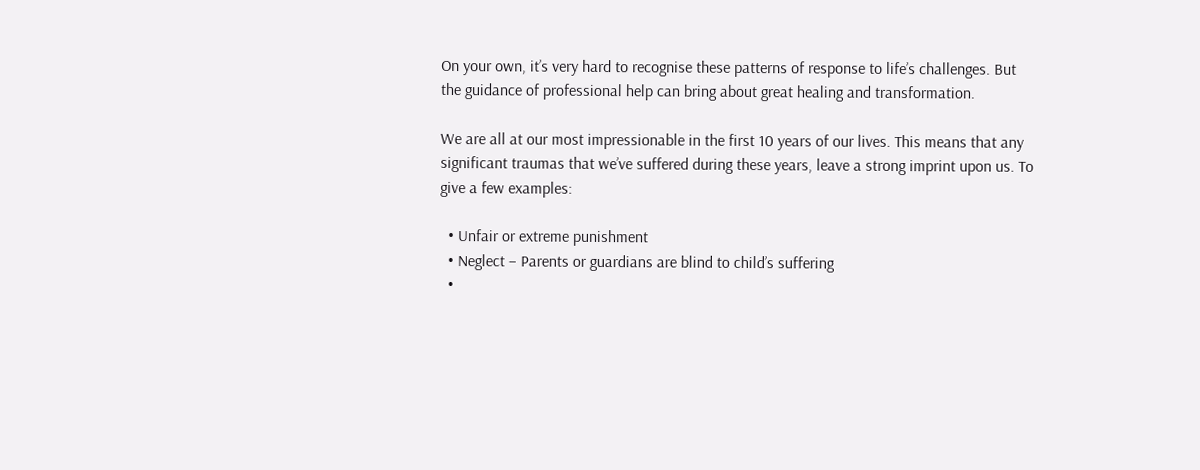On your own, it’s very hard to recognise these patterns of response to life’s challenges. But the guidance of professional help can bring about great healing and transformation.

We are all at our most impressionable in the first 10 years of our lives. This means that any significant traumas that we’ve suffered during these years, leave a strong imprint upon us. To give a few examples:

  • Unfair or extreme punishment
  • Neglect – Parents or guardians are blind to child’s suffering
  •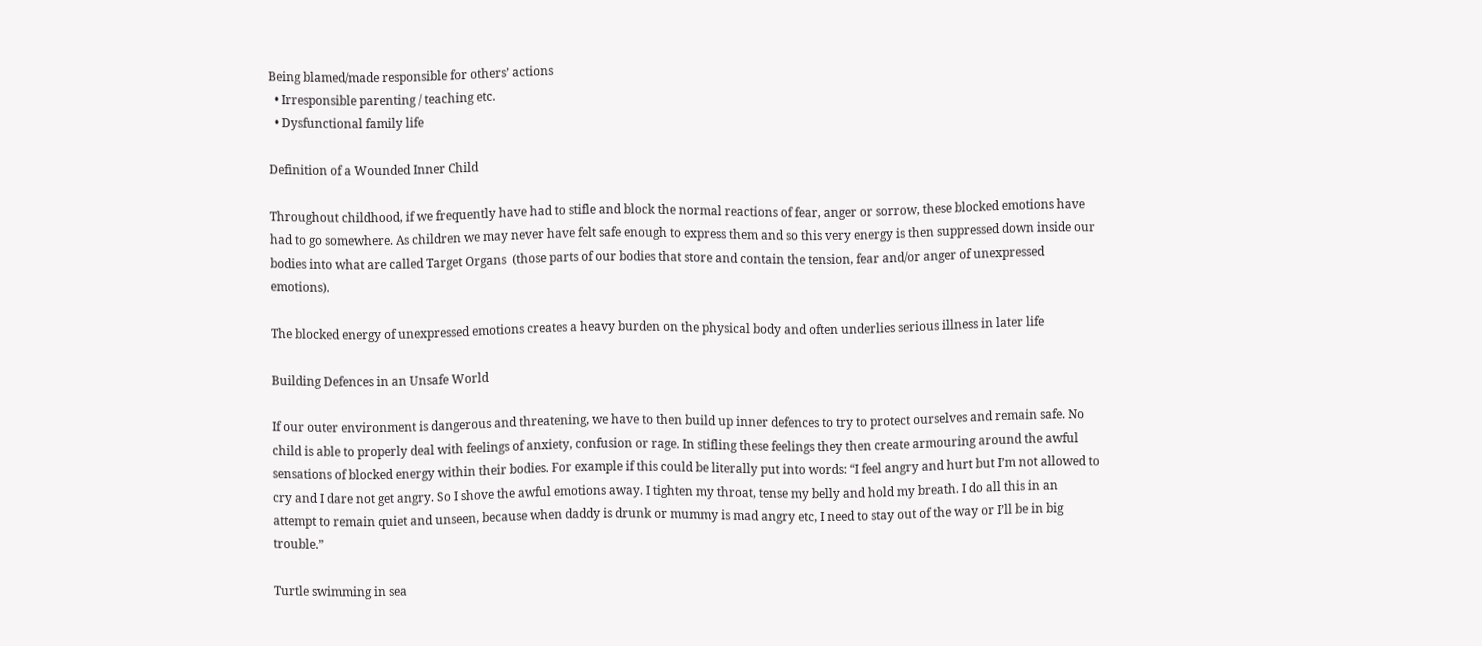Being blamed/made responsible for others’ actions
  • Irresponsible parenting / teaching etc.
  • Dysfunctional family life

Definition of a Wounded Inner Child

Throughout childhood, if we frequently have had to stifle and block the normal reactions of fear, anger or sorrow, these blocked emotions have had to go somewhere. As children we may never have felt safe enough to express them and so this very energy is then suppressed down inside our bodies into what are called Target Organs  (those parts of our bodies that store and contain the tension, fear and/or anger of unexpressed emotions).

The blocked energy of unexpressed emotions creates a heavy burden on the physical body and often underlies serious illness in later life

Building Defences in an Unsafe World

If our outer environment is dangerous and threatening, we have to then build up inner defences to try to protect ourselves and remain safe. No child is able to properly deal with feelings of anxiety, confusion or rage. In stifling these feelings they then create armouring around the awful sensations of blocked energy within their bodies. For example if this could be literally put into words: “I feel angry and hurt but I’m not allowed to cry and I dare not get angry. So I shove the awful emotions away. I tighten my throat, tense my belly and hold my breath. I do all this in an attempt to remain quiet and unseen, because when daddy is drunk or mummy is mad angry etc, I need to stay out of the way or I’ll be in big trouble.”

Turtle swimming in sea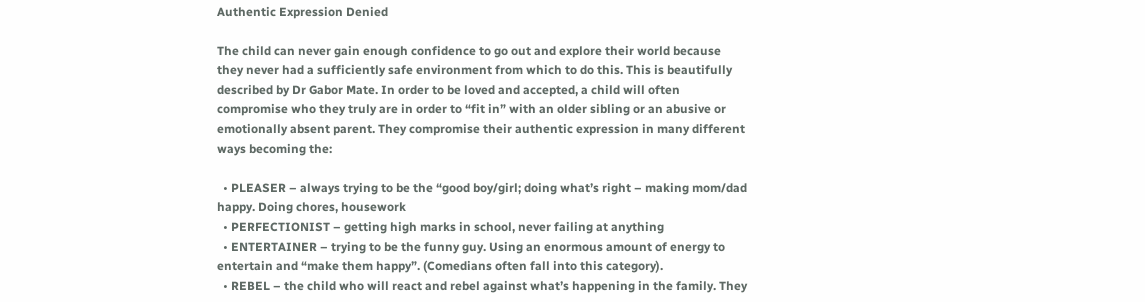Authentic Expression Denied

The child can never gain enough confidence to go out and explore their world because they never had a sufficiently safe environment from which to do this. This is beautifully described by Dr Gabor Mate. In order to be loved and accepted, a child will often compromise who they truly are in order to “fit in” with an older sibling or an abusive or emotionally absent parent. They compromise their authentic expression in many different ways becoming the:

  • PLEASER – always trying to be the “good boy/girl; doing what’s right – making mom/dad happy. Doing chores, housework
  • PERFECTIONIST – getting high marks in school, never failing at anything
  • ENTERTAINER – trying to be the funny guy. Using an enormous amount of energy to entertain and “make them happy”. (Comedians often fall into this category).
  • REBEL – the child who will react and rebel against what’s happening in the family. They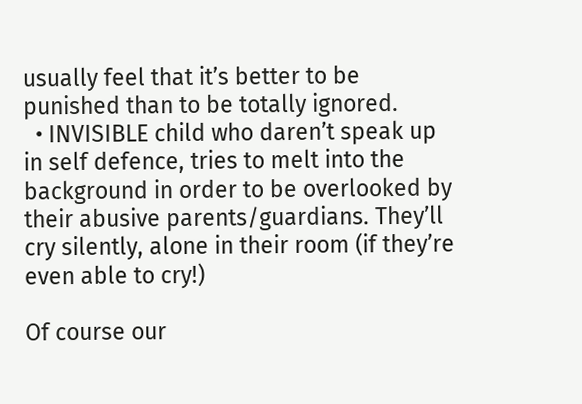usually feel that it’s better to be punished than to be totally ignored.
  • INVISIBLE child who daren’t speak up in self defence, tries to melt into the background in order to be overlooked by their abusive parents/guardians. They’ll cry silently, alone in their room (if they’re even able to cry!)

Of course our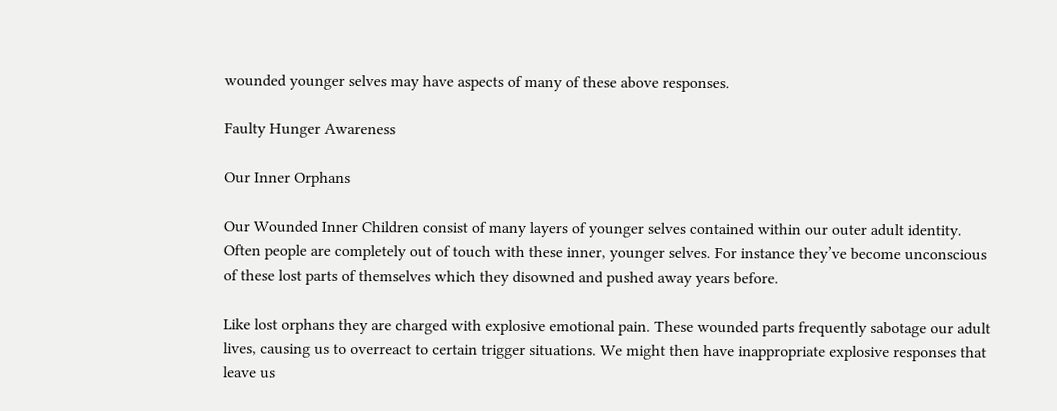wounded younger selves may have aspects of many of these above responses.

Faulty Hunger Awareness

Our Inner Orphans

Our Wounded Inner Children consist of many layers of younger selves contained within our outer adult identity. Often people are completely out of touch with these inner, younger selves. For instance they’ve become unconscious of these lost parts of themselves which they disowned and pushed away years before.

Like lost orphans they are charged with explosive emotional pain. These wounded parts frequently sabotage our adult lives, causing us to overreact to certain trigger situations. We might then have inappropriate explosive responses that leave us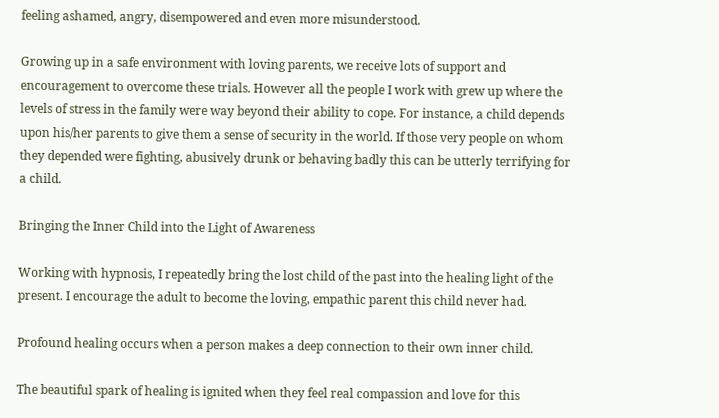feeling ashamed, angry, disempowered and even more misunderstood.

Growing up in a safe environment with loving parents, we receive lots of support and encouragement to overcome these trials. However all the people I work with grew up where the levels of stress in the family were way beyond their ability to cope. For instance, a child depends upon his/her parents to give them a sense of security in the world. If those very people on whom they depended were fighting, abusively drunk or behaving badly this can be utterly terrifying for a child.

Bringing the Inner Child into the Light of Awareness

Working with hypnosis, I repeatedly bring the lost child of the past into the healing light of the present. I encourage the adult to become the loving, empathic parent this child never had.

Profound healing occurs when a person makes a deep connection to their own inner child.

The beautiful spark of healing is ignited when they feel real compassion and love for this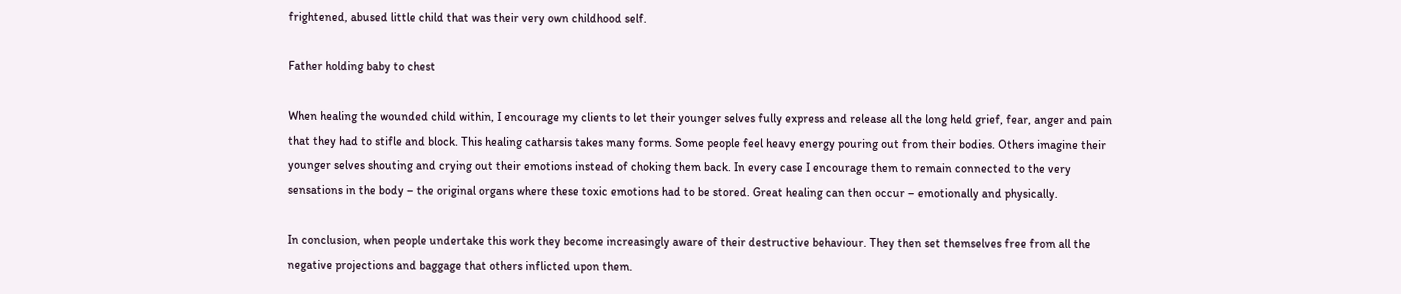frightened, abused little child that was their very own childhood self.

Father holding baby to chest

When healing the wounded child within, I encourage my clients to let their younger selves fully express and release all the long held grief, fear, anger and pain that they had to stifle and block. This healing catharsis takes many forms. Some people feel heavy energy pouring out from their bodies. Others imagine their younger selves shouting and crying out their emotions instead of choking them back. In every case I encourage them to remain connected to the very sensations in the body – the original organs where these toxic emotions had to be stored. Great healing can then occur – emotionally and physically.

In conclusion, when people undertake this work they become increasingly aware of their destructive behaviour. They then set themselves free from all the negative projections and baggage that others inflicted upon them.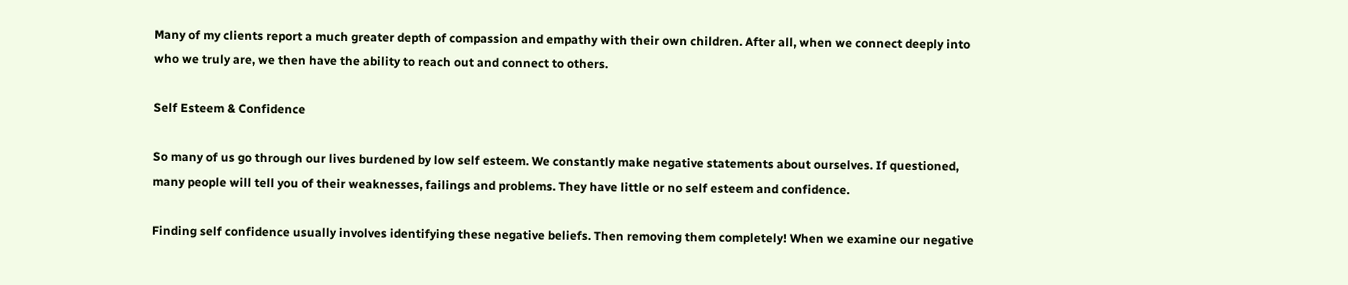Many of my clients report a much greater depth of compassion and empathy with their own children. After all, when we connect deeply into who we truly are, we then have the ability to reach out and connect to others.

Self Esteem & Confidence

So many of us go through our lives burdened by low self esteem. We constantly make negative statements about ourselves. If questioned, many people will tell you of their weaknesses, failings and problems. They have little or no self esteem and confidence.

Finding self confidence usually involves identifying these negative beliefs. Then removing them completely! When we examine our negative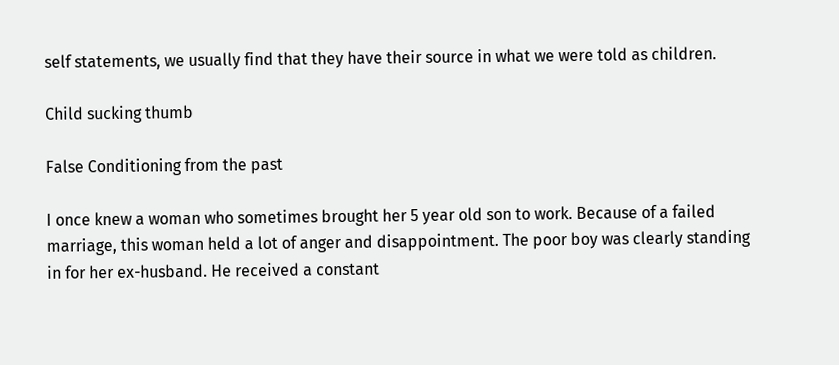self statements, we usually find that they have their source in what we were told as children.

Child sucking thumb

False Conditioning from the past

I once knew a woman who sometimes brought her 5 year old son to work. Because of a failed marriage, this woman held a lot of anger and disappointment. The poor boy was clearly standing in for her ex-husband. He received a constant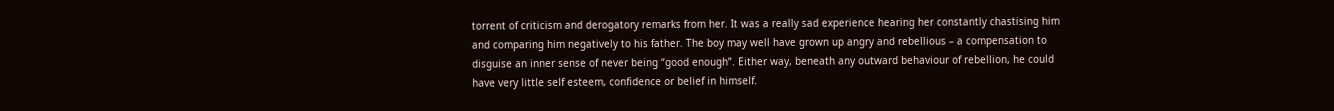torrent of criticism and derogatory remarks from her. It was a really sad experience hearing her constantly chastising him and comparing him negatively to his father. The boy may well have grown up angry and rebellious – a compensation to disguise an inner sense of never being “good enough”. Either way, beneath any outward behaviour of rebellion, he could have very little self esteem, confidence or belief in himself.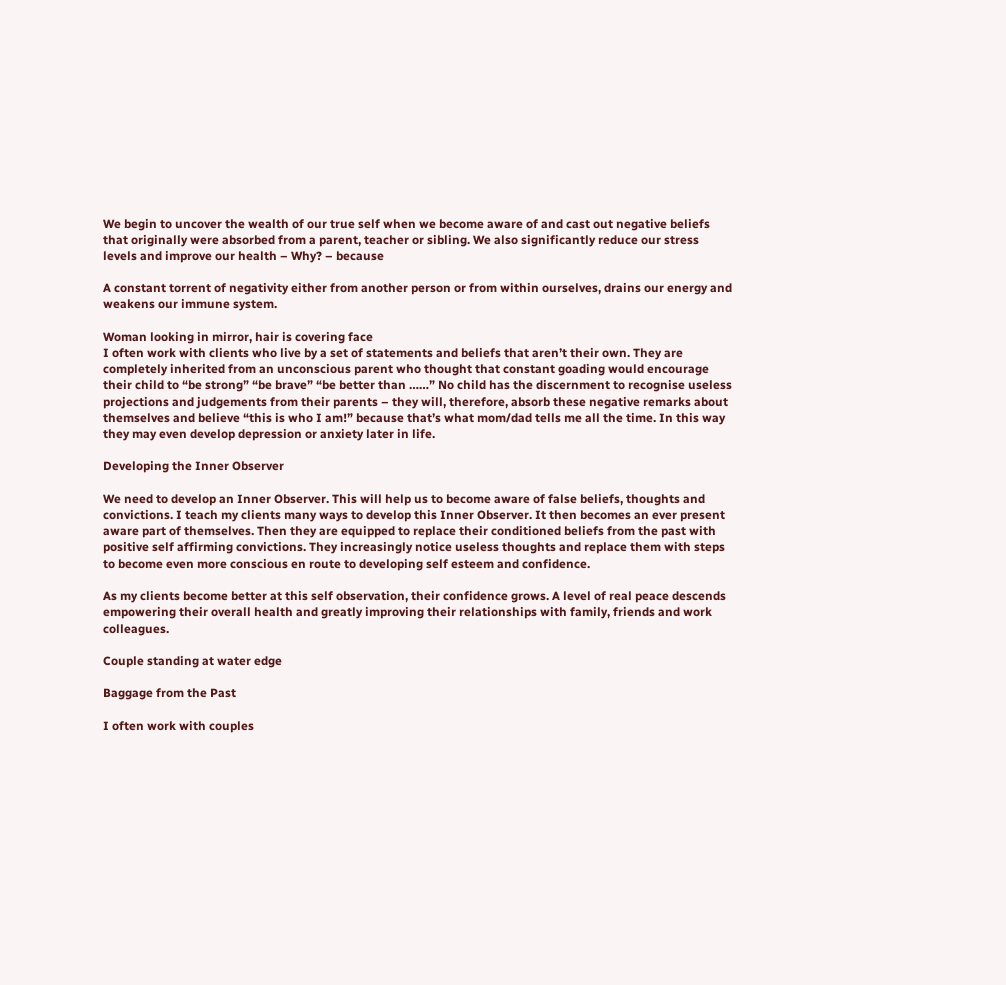We begin to uncover the wealth of our true self when we become aware of and cast out negative beliefs that originally were absorbed from a parent, teacher or sibling. We also significantly reduce our stress levels and improve our health – Why? – because

A constant torrent of negativity either from another person or from within ourselves, drains our energy and weakens our immune system.

Woman looking in mirror, hair is covering face
I often work with clients who live by a set of statements and beliefs that aren’t their own. They are completely inherited from an unconscious parent who thought that constant goading would encourage their child to “be strong” “be brave” “be better than ……” No child has the discernment to recognise useless projections and judgements from their parents – they will, therefore, absorb these negative remarks about themselves and believe “this is who I am!” because that’s what mom/dad tells me all the time. In this way they may even develop depression or anxiety later in life.

Developing the Inner Observer

We need to develop an Inner Observer. This will help us to become aware of false beliefs, thoughts and convictions. I teach my clients many ways to develop this Inner Observer. It then becomes an ever present aware part of themselves. Then they are equipped to replace their conditioned beliefs from the past with positive self affirming convictions. They increasingly notice useless thoughts and replace them with steps to become even more conscious en route to developing self esteem and confidence.

As my clients become better at this self observation, their confidence grows. A level of real peace descends empowering their overall health and greatly improving their relationships with family, friends and work colleagues.

Couple standing at water edge

Baggage from the Past

I often work with couples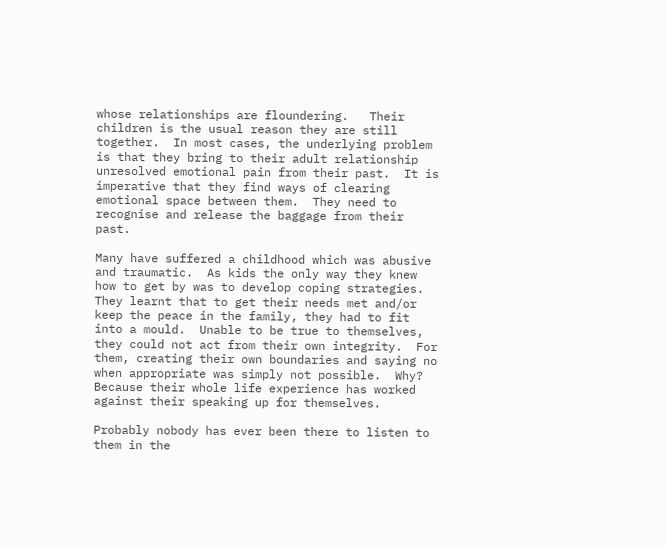whose relationships are floundering.   Their children is the usual reason they are still together.  In most cases, the underlying problem is that they bring to their adult relationship unresolved emotional pain from their past.  It is imperative that they find ways of clearing emotional space between them.  They need to recognise and release the baggage from their past.

Many have suffered a childhood which was abusive and traumatic.  As kids the only way they knew how to get by was to develop coping strategies.  They learnt that to get their needs met and/or keep the peace in the family, they had to fit into a mould.  Unable to be true to themselves, they could not act from their own integrity.  For them, creating their own boundaries and saying no when appropriate was simply not possible.  Why?  Because their whole life experience has worked against their speaking up for themselves.

Probably nobody has ever been there to listen to them in the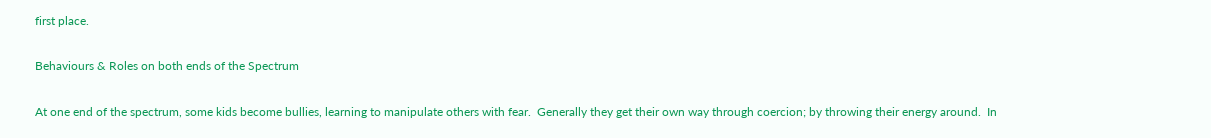first place.

Behaviours & Roles on both ends of the Spectrum

At one end of the spectrum, some kids become bullies, learning to manipulate others with fear.  Generally they get their own way through coercion; by throwing their energy around.  In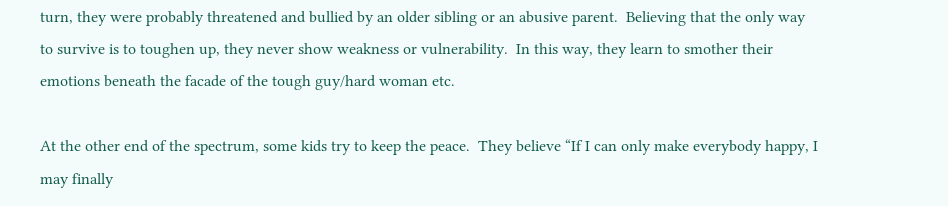turn, they were probably threatened and bullied by an older sibling or an abusive parent.  Believing that the only way to survive is to toughen up, they never show weakness or vulnerability.  In this way, they learn to smother their emotions beneath the facade of the tough guy/hard woman etc.

At the other end of the spectrum, some kids try to keep the peace.  They believe “If I can only make everybody happy, I may finally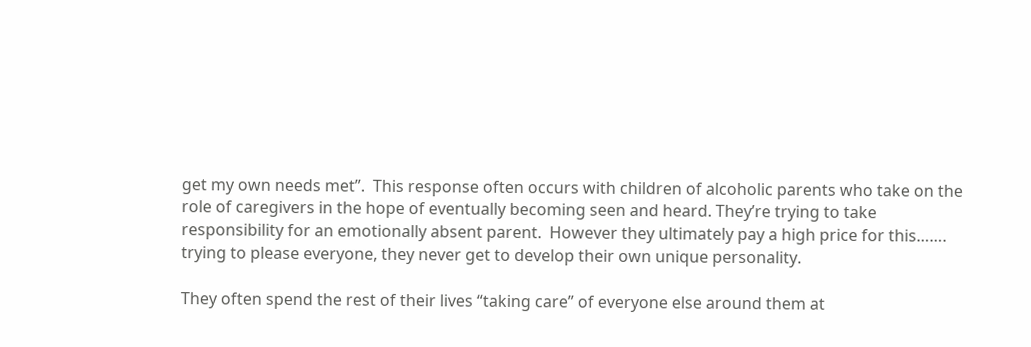get my own needs met”.  This response often occurs with children of alcoholic parents who take on the role of caregivers in the hope of eventually becoming seen and heard. They’re trying to take responsibility for an emotionally absent parent.  However they ultimately pay a high price for this……. trying to please everyone, they never get to develop their own unique personality.

They often spend the rest of their lives “taking care” of everyone else around them at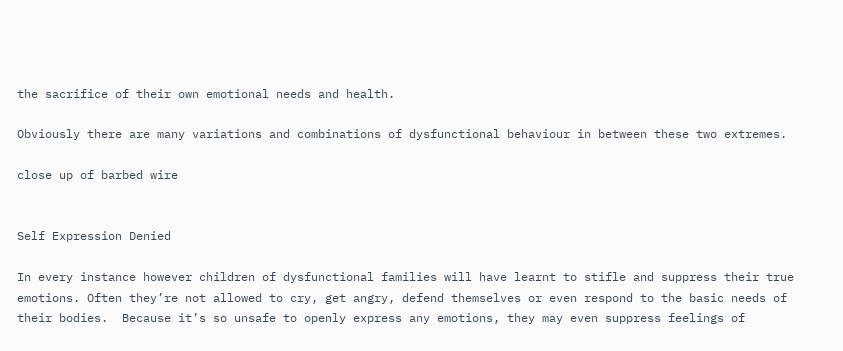the sacrifice of their own emotional needs and health.

Obviously there are many variations and combinations of dysfunctional behaviour in between these two extremes.

close up of barbed wire


Self Expression Denied

In every instance however children of dysfunctional families will have learnt to stifle and suppress their true emotions. Often they’re not allowed to cry, get angry, defend themselves or even respond to the basic needs of their bodies.  Because it’s so unsafe to openly express any emotions, they may even suppress feelings of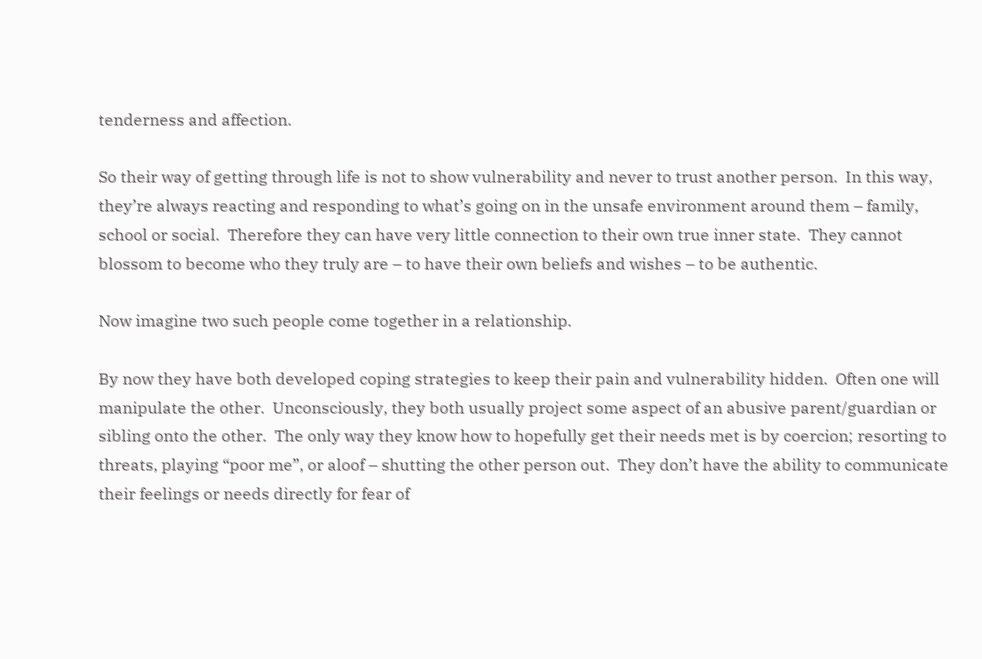tenderness and affection.

So their way of getting through life is not to show vulnerability and never to trust another person.  In this way, they’re always reacting and responding to what’s going on in the unsafe environment around them – family, school or social.  Therefore they can have very little connection to their own true inner state.  They cannot blossom to become who they truly are – to have their own beliefs and wishes – to be authentic.

Now imagine two such people come together in a relationship.

By now they have both developed coping strategies to keep their pain and vulnerability hidden.  Often one will manipulate the other.  Unconsciously, they both usually project some aspect of an abusive parent/guardian or sibling onto the other.  The only way they know how to hopefully get their needs met is by coercion; resorting to threats, playing “poor me”, or aloof – shutting the other person out.  They don’t have the ability to communicate their feelings or needs directly for fear of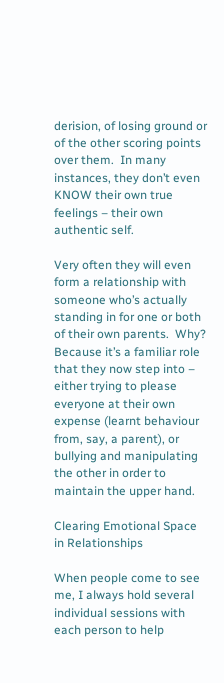derision, of losing ground or of the other scoring points over them.  In many instances, they don’t even KNOW their own true feelings – their own authentic self.

Very often they will even form a relationship with someone who’s actually standing in for one or both of their own parents.  Why?  Because it’s a familiar role that they now step into – either trying to please everyone at their own expense (learnt behaviour from, say, a parent), or bullying and manipulating the other in order to maintain the upper hand.

Clearing Emotional Space in Relationships

When people come to see me, I always hold several individual sessions with each person to help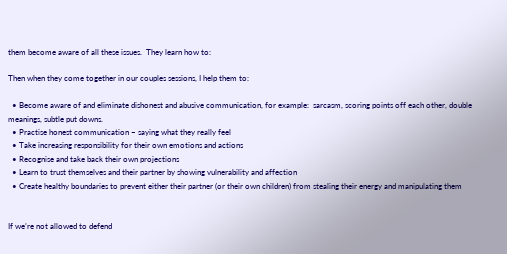them become aware of all these issues.  They learn how to:

Then when they come together in our couples sessions, I help them to:

  • Become aware of and eliminate dishonest and abusive communication, for example:  sarcasm, scoring points off each other, double meanings, subtle put downs.
  • Practise honest communication – saying what they really feel
  • Take increasing responsibility for their own emotions and actions
  • Recognise and take back their own projections
  • Learn to trust themselves and their partner by showing vulnerability and affection
  • Create healthy boundaries to prevent either their partner (or their own children) from stealing their energy and manipulating them


If we’re not allowed to defend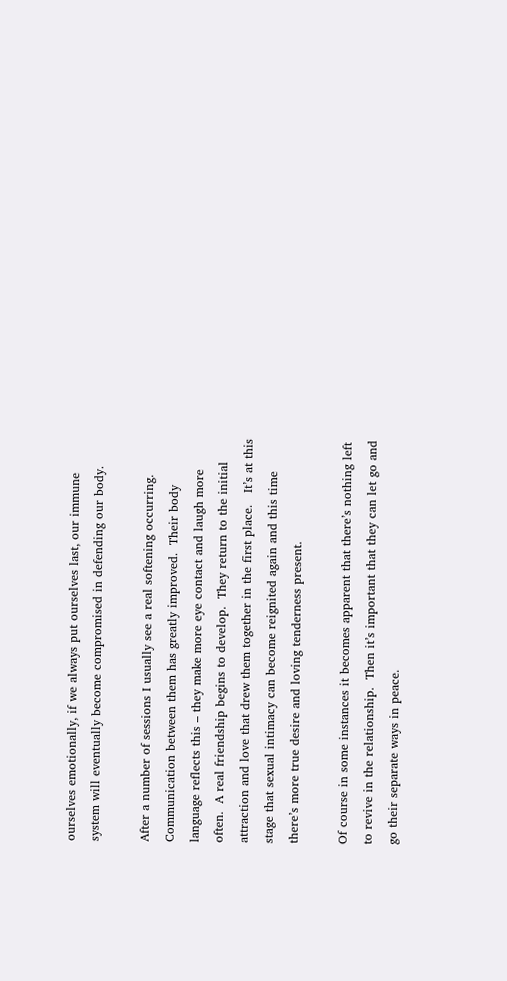ourselves emotionally, if we always put ourselves last, our immune system will eventually become compromised in defending our body.

After a number of sessions I usually see a real softening occurring.   Communication between them has greatly improved.  Their body language reflects this – they make more eye contact and laugh more often.  A real friendship begins to develop.  They return to the initial attraction and love that drew them together in the first place.   It’s at this stage that sexual intimacy can become reignited again and this time there’s more true desire and loving tenderness present.

Of course in some instances it becomes apparent that there’s nothing left to revive in the relationship.  Then it’s important that they can let go and go their separate ways in peace.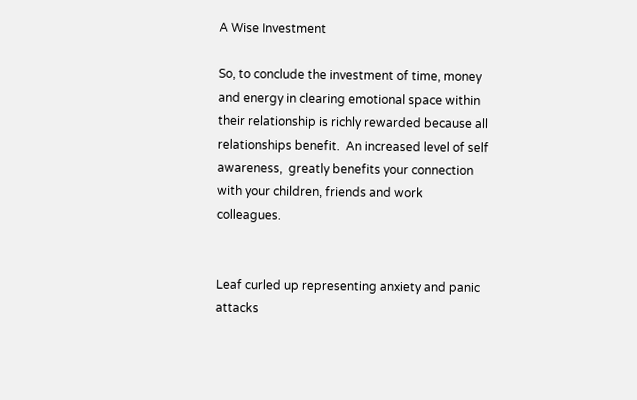A Wise Investment

So, to conclude the investment of time, money and energy in clearing emotional space within their relationship is richly rewarded because all relationships benefit.  An increased level of self awareness,  greatly benefits your connection with your children, friends and work colleagues.


Leaf curled up representing anxiety and panic attacks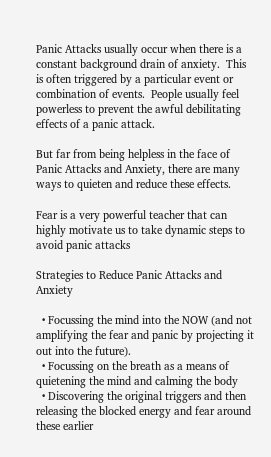Panic Attacks usually occur when there is a constant background drain of anxiety.  This is often triggered by a particular event or combination of events.  People usually feel powerless to prevent the awful debilitating effects of a panic attack.

But far from being helpless in the face of Panic Attacks and Anxiety, there are many ways to quieten and reduce these effects.

Fear is a very powerful teacher that can highly motivate us to take dynamic steps to avoid panic attacks

Strategies to Reduce Panic Attacks and Anxiety

  • Focussing the mind into the NOW (and not amplifying the fear and panic by projecting it out into the future).
  • Focussing on the breath as a means of quietening the mind and calming the body
  • Discovering the original triggers and then releasing the blocked energy and fear around these earlier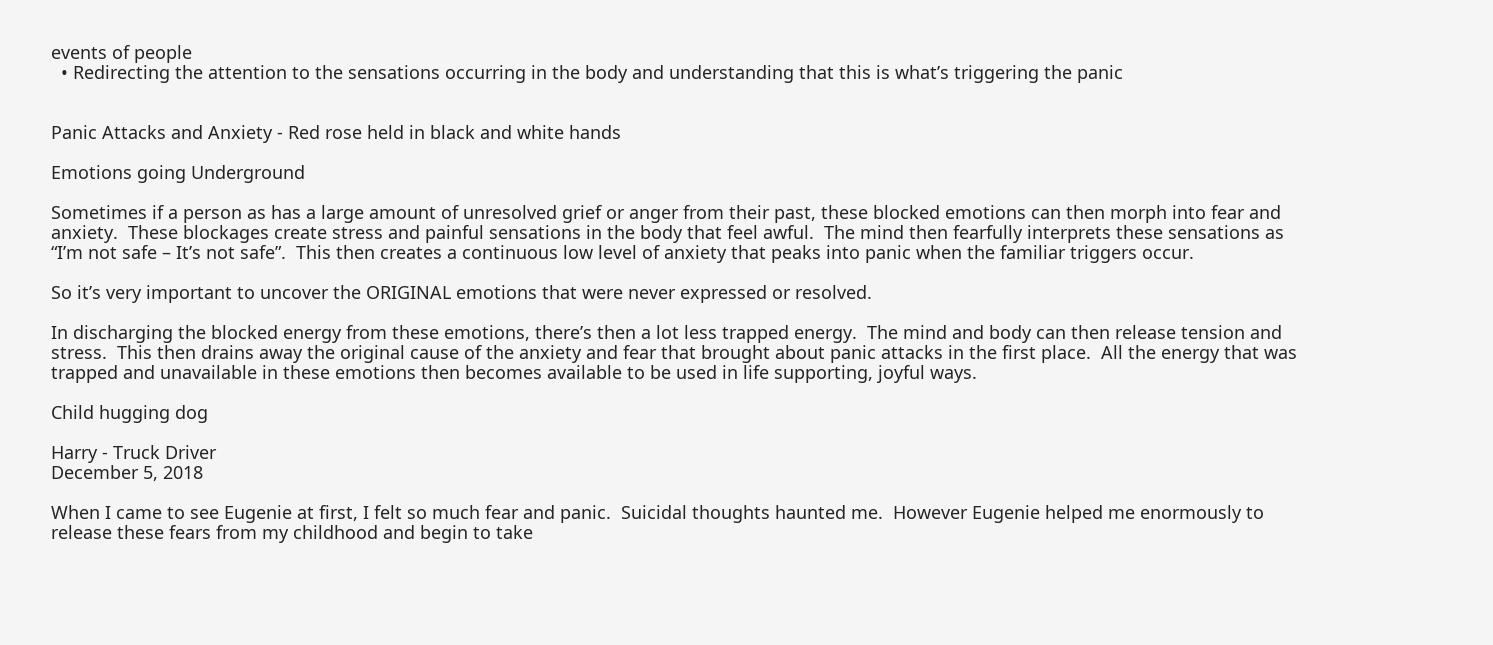events of people
  • Redirecting the attention to the sensations occurring in the body and understanding that this is what’s triggering the panic


Panic Attacks and Anxiety - Red rose held in black and white hands

Emotions going Underground

Sometimes if a person as has a large amount of unresolved grief or anger from their past, these blocked emotions can then morph into fear and anxiety.  These blockages create stress and painful sensations in the body that feel awful.  The mind then fearfully interprets these sensations as “I’m not safe – It’s not safe”.  This then creates a continuous low level of anxiety that peaks into panic when the familiar triggers occur.

So it’s very important to uncover the ORIGINAL emotions that were never expressed or resolved.

In discharging the blocked energy from these emotions, there’s then a lot less trapped energy.  The mind and body can then release tension and stress.  This then drains away the original cause of the anxiety and fear that brought about panic attacks in the first place.  All the energy that was trapped and unavailable in these emotions then becomes available to be used in life supporting, joyful ways.

Child hugging dog

Harry - Truck Driver
December 5, 2018

When I came to see Eugenie at first, I felt so much fear and panic.  Suicidal thoughts haunted me.  However Eugenie helped me enormously to release these fears from my childhood and begin to take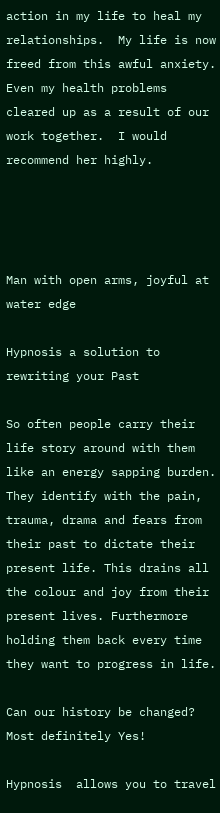action in my life to heal my relationships.  My life is now freed from this awful anxiety.  Even my health problems cleared up as a result of our work together.  I would recommend her highly.




Man with open arms, joyful at water edge

Hypnosis a solution to rewriting your Past

So often people carry their life story around with them like an energy sapping burden. They identify with the pain, trauma, drama and fears from their past to dictate their present life. This drains all the colour and joy from their present lives. Furthermore holding them back every time they want to progress in life.

Can our history be changed? Most definitely Yes!

Hypnosis  allows you to travel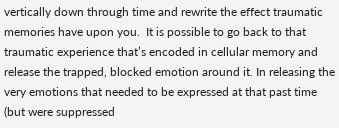vertically down through time and rewrite the effect traumatic memories have upon you.  It is possible to go back to that traumatic experience that’s encoded in cellular memory and release the trapped, blocked emotion around it. In releasing the very emotions that needed to be expressed at that past time (but were suppressed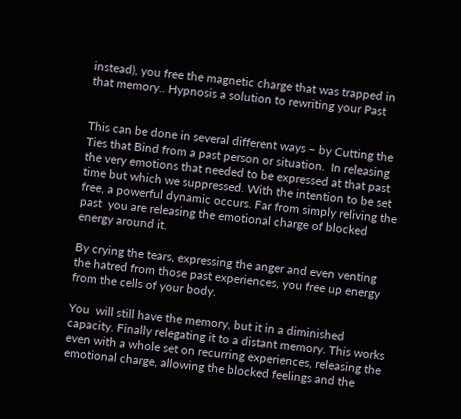instead), you free the magnetic charge that was trapped in that memory.. Hypnosis a solution to rewriting your Past


This can be done in several different ways – by Cutting the Ties that Bind from a past person or situation.  In releasing the very emotions that needed to be expressed at that past time but which we suppressed. With the intention to be set free, a powerful dynamic occurs. Far from simply reliving the past  you are releasing the emotional charge of blocked energy around it.

By crying the tears, expressing the anger and even venting the hatred from those past experiences, you free up energy from the cells of your body.

You  will still have the memory, but it in a diminished capacity. Finally relegating it to a distant memory. This works even with a whole set on recurring experiences, releasing the emotional charge, allowing the blocked feelings and the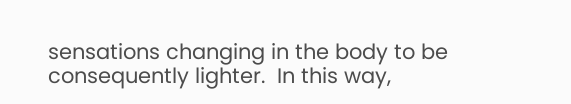sensations changing in the body to be consequently lighter.  In this way,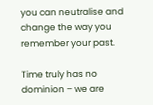you can neutralise and change the way you remember your past.

Time truly has no dominion – we are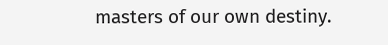masters of our own destiny.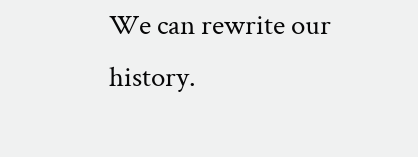We can rewrite our history.